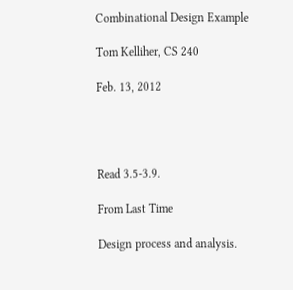Combinational Design Example

Tom Kelliher, CS 240

Feb. 13, 2012




Read 3.5-3.9.

From Last Time

Design process and analysis.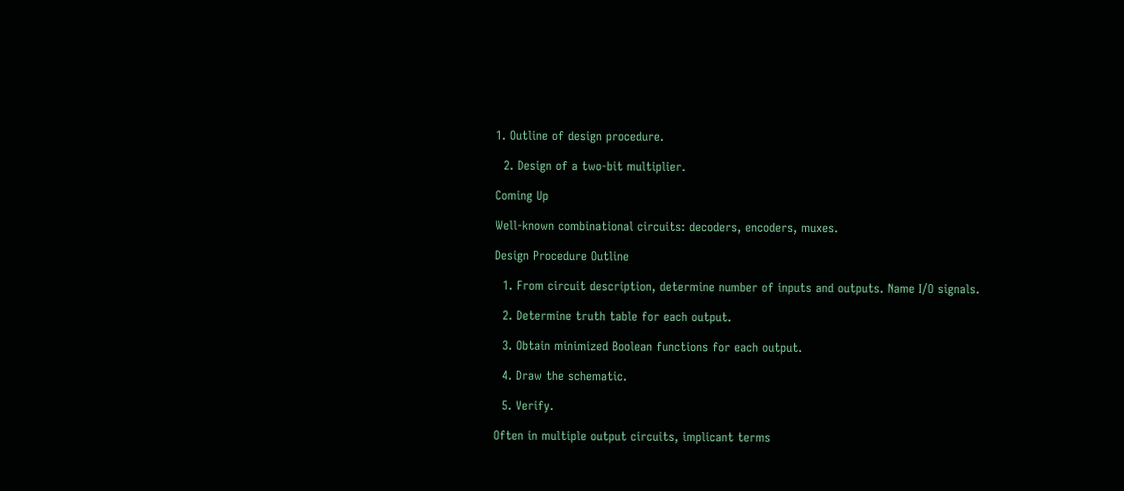1. Outline of design procedure.

  2. Design of a two-bit multiplier.

Coming Up

Well-known combinational circuits: decoders, encoders, muxes.

Design Procedure Outline

  1. From circuit description, determine number of inputs and outputs. Name I/O signals.

  2. Determine truth table for each output.

  3. Obtain minimized Boolean functions for each output.

  4. Draw the schematic.

  5. Verify.

Often in multiple output circuits, implicant terms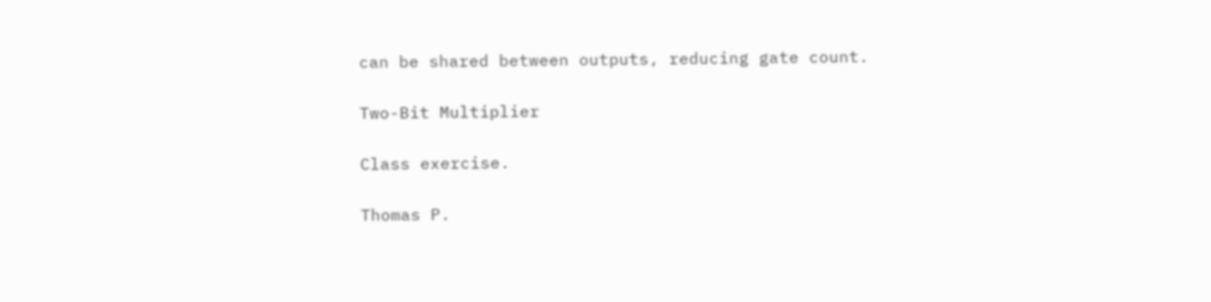can be shared between outputs, reducing gate count.

Two-Bit Multiplier

Class exercise.

Thomas P.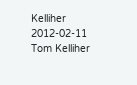Kelliher 2012-02-11
Tom Kelliher